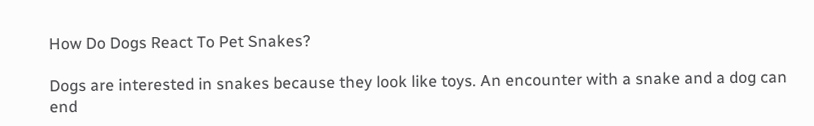How Do Dogs React To Pet Snakes?

Dogs are interested in snakes because they look like toys. An encounter with a snake and a dog can end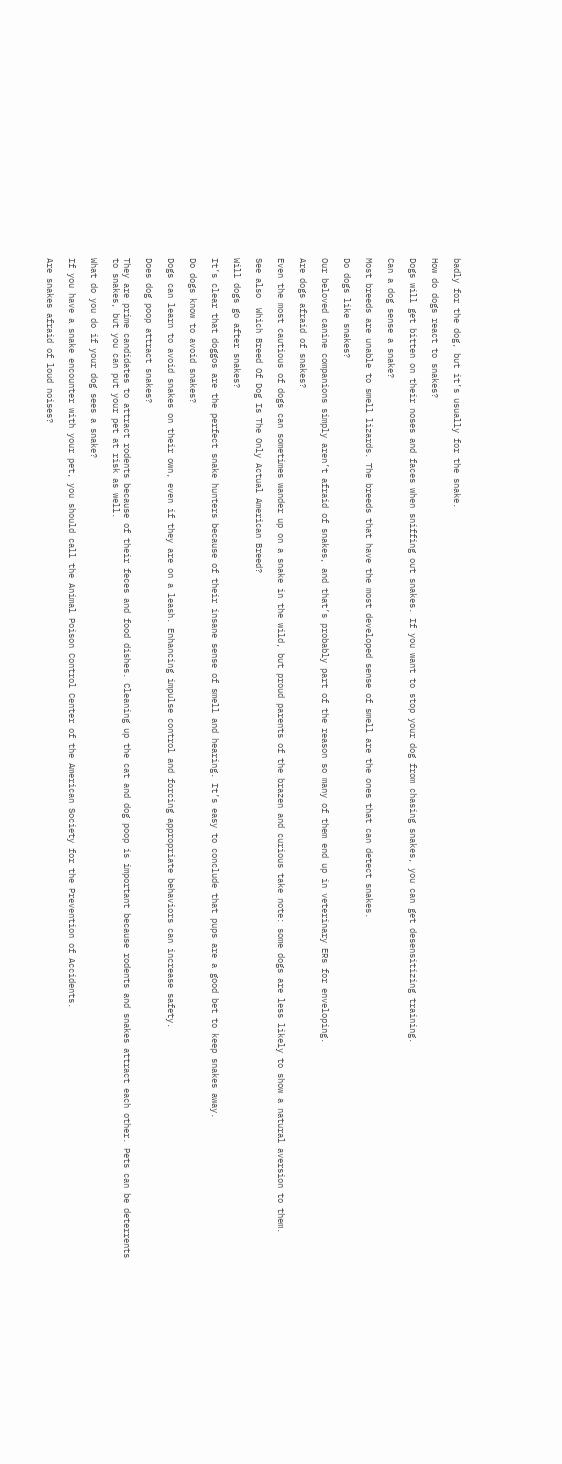badly for the dog, but it’s usually for the snake.

How do dogs react to snakes?

Dogs will get bitten on their noses and faces when sniffing out snakes. If you want to stop your dog from chasing snakes, you can get desensitizing training.

Can a dog sense a snake?

Most breeds are unable to smell lizards. The breeds that have the most developed sense of smell are the ones that can detect snakes.

Do dogs like snakes?

Our beloved canine companions simply aren’t afraid of snakes, and that’s probably part of the reason so many of them end up in veterinary ERs for enveloping.

Are dogs afraid of snakes?

Even the most cautious of dogs can sometimes wander up on a snake in the wild, but proud parents of the brazen and curious take note: some dogs are less likely to show a natural aversion to them.

See also  Which Breed Of Dog Is The Only Actual American Breed?

Will dogs go after snakes?

It’s clear that doggos are the perfect snake hunters because of their insane sense of smell and hearing. It’s easy to conclude that pups are a good bet to keep snakes away.

Do dogs know to avoid snakes?

Dogs can learn to avoid snakes on their own, even if they are on a leash. Enhancing impulse control and forcing appropriate behaviors can increase safety.

Does dog poop attract snakes?

They are prime candidates to attract rodents because of their feces and food dishes. Cleaning up the cat and dog poop is important because rodents and snakes attract each other. Pets can be deterrents to snakes, but you can put your pet at risk as well.

What do you do if your dog sees a snake?

If you have a snake encounter with your pet, you should call the Animal Poison Control Center of the American Society for the Prevention of Accidents.

Are snakes afraid of loud noises?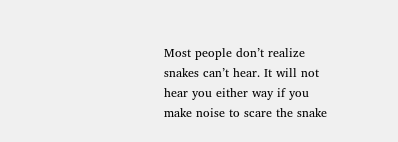Most people don’t realize snakes can’t hear. It will not hear you either way if you make noise to scare the snake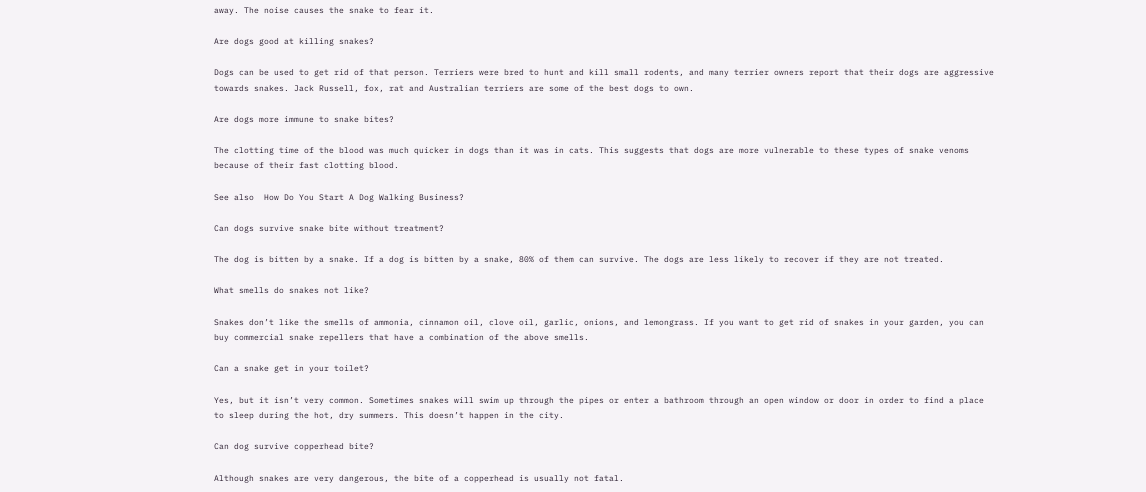away. The noise causes the snake to fear it.

Are dogs good at killing snakes?

Dogs can be used to get rid of that person. Terriers were bred to hunt and kill small rodents, and many terrier owners report that their dogs are aggressive towards snakes. Jack Russell, fox, rat and Australian terriers are some of the best dogs to own.

Are dogs more immune to snake bites?

The clotting time of the blood was much quicker in dogs than it was in cats. This suggests that dogs are more vulnerable to these types of snake venoms because of their fast clotting blood.

See also  How Do You Start A Dog Walking Business?

Can dogs survive snake bite without treatment?

The dog is bitten by a snake. If a dog is bitten by a snake, 80% of them can survive. The dogs are less likely to recover if they are not treated.

What smells do snakes not like?

Snakes don’t like the smells of ammonia, cinnamon oil, clove oil, garlic, onions, and lemongrass. If you want to get rid of snakes in your garden, you can buy commercial snake repellers that have a combination of the above smells.

Can a snake get in your toilet?

Yes, but it isn’t very common. Sometimes snakes will swim up through the pipes or enter a bathroom through an open window or door in order to find a place to sleep during the hot, dry summers. This doesn’t happen in the city.

Can dog survive copperhead bite?

Although snakes are very dangerous, the bite of a copperhead is usually not fatal.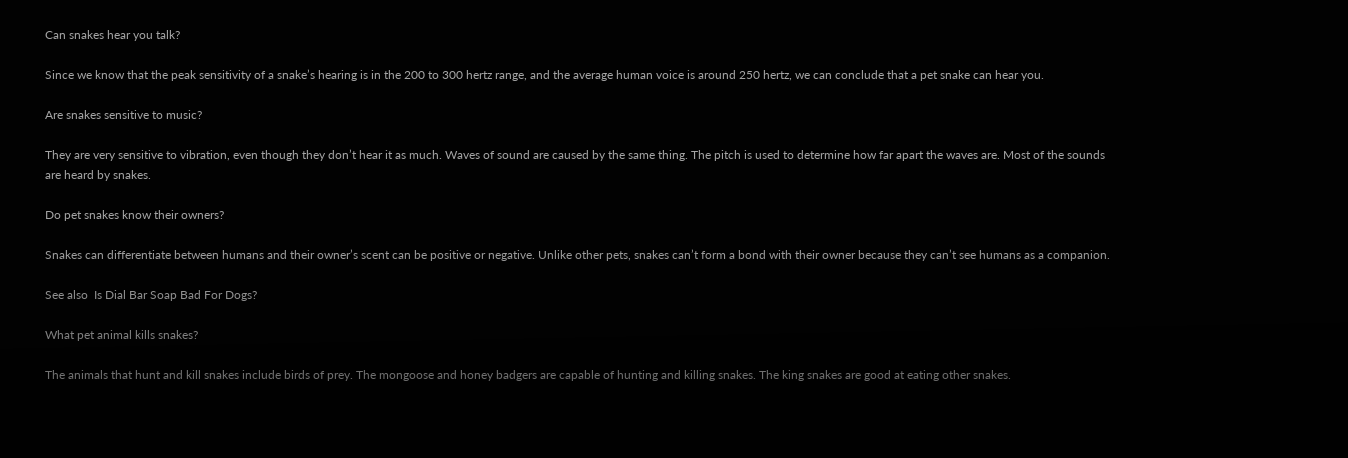Can snakes hear you talk?

Since we know that the peak sensitivity of a snake’s hearing is in the 200 to 300 hertz range, and the average human voice is around 250 hertz, we can conclude that a pet snake can hear you.

Are snakes sensitive to music?

They are very sensitive to vibration, even though they don’t hear it as much. Waves of sound are caused by the same thing. The pitch is used to determine how far apart the waves are. Most of the sounds are heard by snakes.

Do pet snakes know their owners?

Snakes can differentiate between humans and their owner’s scent can be positive or negative. Unlike other pets, snakes can’t form a bond with their owner because they can’t see humans as a companion.

See also  Is Dial Bar Soap Bad For Dogs?

What pet animal kills snakes?

The animals that hunt and kill snakes include birds of prey. The mongoose and honey badgers are capable of hunting and killing snakes. The king snakes are good at eating other snakes.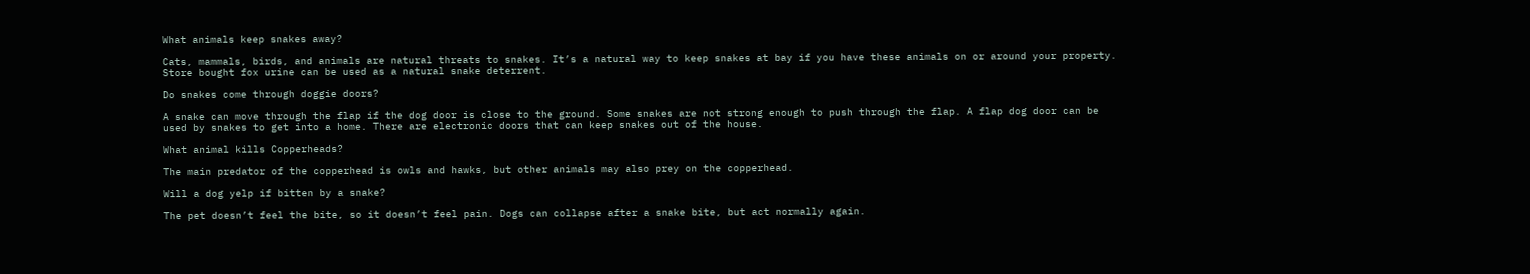What animals keep snakes away?

Cats, mammals, birds, and animals are natural threats to snakes. It’s a natural way to keep snakes at bay if you have these animals on or around your property. Store bought fox urine can be used as a natural snake deterrent.

Do snakes come through doggie doors?

A snake can move through the flap if the dog door is close to the ground. Some snakes are not strong enough to push through the flap. A flap dog door can be used by snakes to get into a home. There are electronic doors that can keep snakes out of the house.

What animal kills Copperheads?

The main predator of the copperhead is owls and hawks, but other animals may also prey on the copperhead.

Will a dog yelp if bitten by a snake?

The pet doesn’t feel the bite, so it doesn’t feel pain. Dogs can collapse after a snake bite, but act normally again.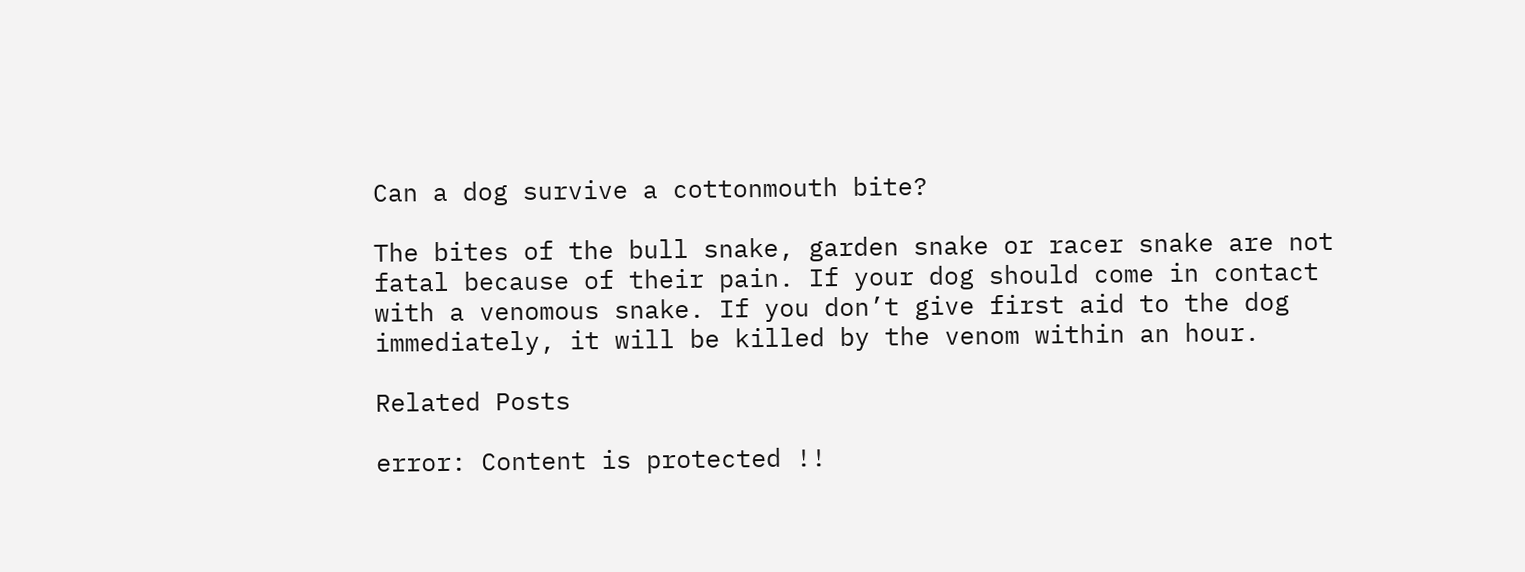Can a dog survive a cottonmouth bite?

The bites of the bull snake, garden snake or racer snake are not fatal because of their pain. If your dog should come in contact with a venomous snake. If you don’t give first aid to the dog immediately, it will be killed by the venom within an hour.

Related Posts

error: Content is protected !!